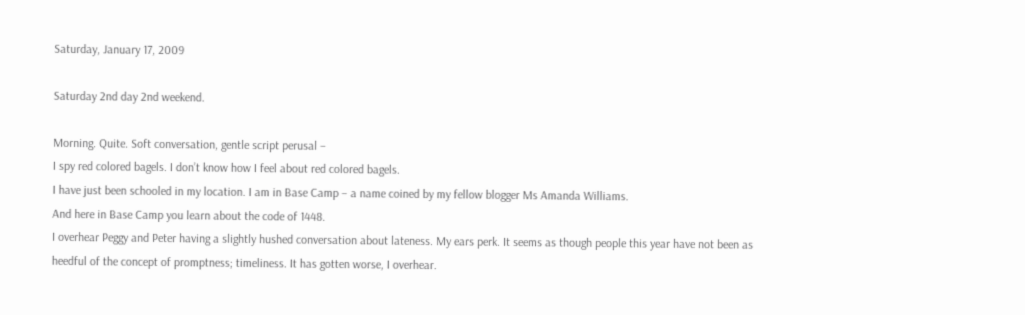Saturday, January 17, 2009

Saturday 2nd day 2nd weekend.

Morning. Quite. Soft conversation, gentle script perusal –
I spy red colored bagels. I don’t know how I feel about red colored bagels.
I have just been schooled in my location. I am in Base Camp – a name coined by my fellow blogger Ms Amanda Williams.
And here in Base Camp you learn about the code of 1448.
I overhear Peggy and Peter having a slightly hushed conversation about lateness. My ears perk. It seems as though people this year have not been as heedful of the concept of promptness; timeliness. It has gotten worse, I overhear.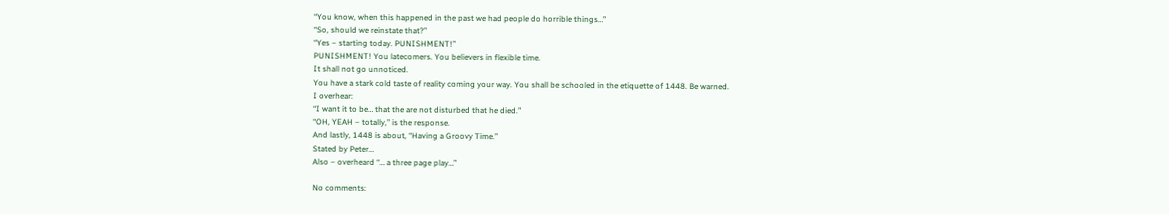“You know, when this happened in the past we had people do horrible things…”
“So, should we reinstate that?”
“Yes – starting today. PUNISHMENT!”
PUNISHMENT! You latecomers. You believers in flexible time.
It shall not go unnoticed.
You have a stark cold taste of reality coming your way. You shall be schooled in the etiquette of 1448. Be warned.
I overhear:
“I want it to be… that the are not disturbed that he died.”
“OH, YEAH – totally,” is the response.
And lastly, 1448 is about, “Having a Groovy Time.”
Stated by Peter…
Also – overheard “… a three page play…”

No comments: